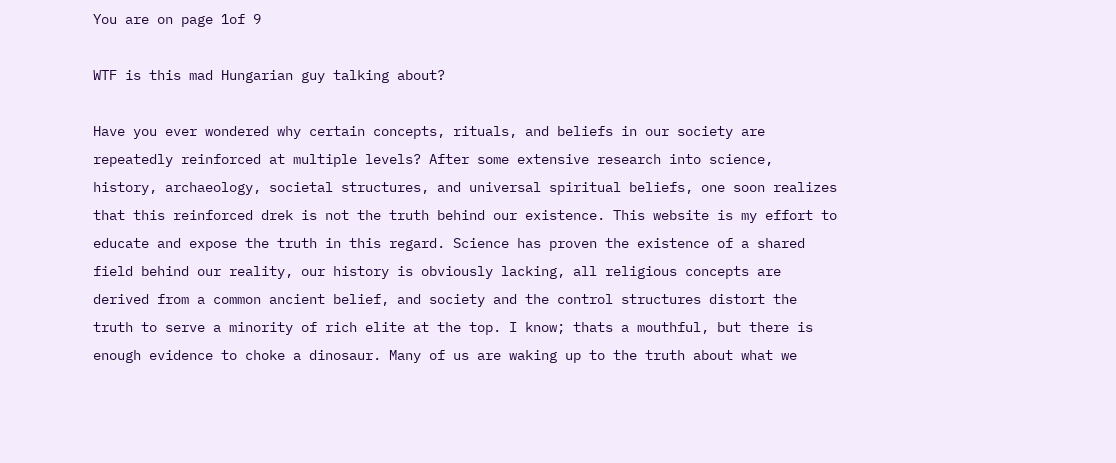You are on page 1of 9

WTF is this mad Hungarian guy talking about?

Have you ever wondered why certain concepts, rituals, and beliefs in our society are repeatedly reinforced at multiple levels? After some extensive research into science, history, archaeology, societal structures, and universal spiritual beliefs, one soon realizes that this reinforced drek is not the truth behind our existence. This website is my effort to educate and expose the truth in this regard. Science has proven the existence of a shared field behind our reality, our history is obviously lacking, all religious concepts are derived from a common ancient belief, and society and the control structures distort the truth to serve a minority of rich elite at the top. I know; thats a mouthful, but there is enough evidence to choke a dinosaur. Many of us are waking up to the truth about what we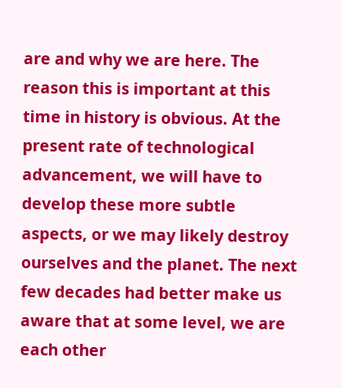are and why we are here. The reason this is important at this time in history is obvious. At the present rate of technological advancement, we will have to develop these more subtle aspects, or we may likely destroy ourselves and the planet. The next few decades had better make us aware that at some level, we are each other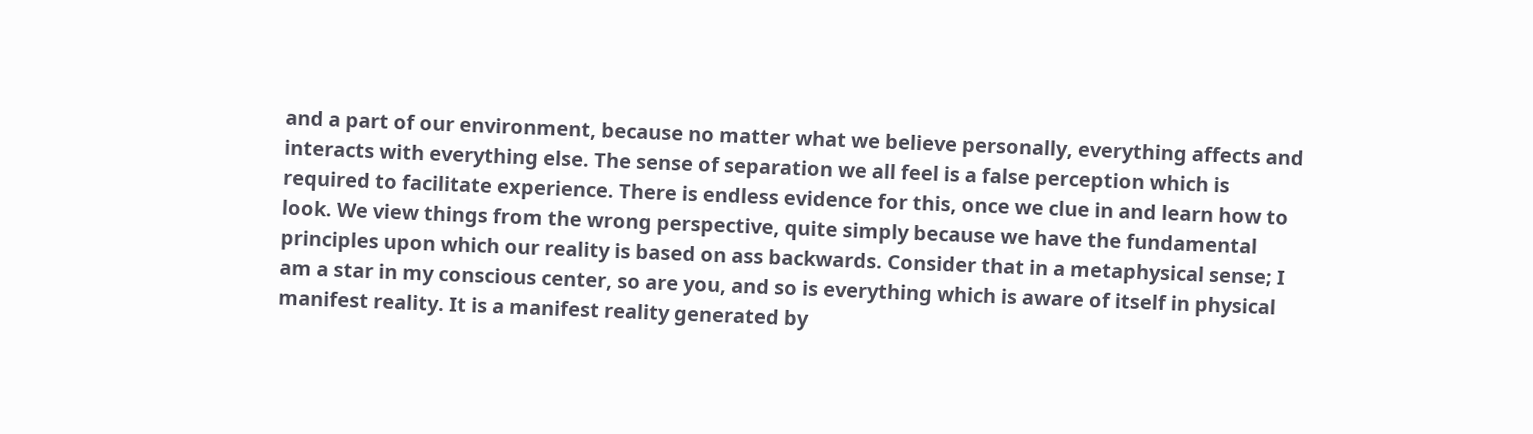and a part of our environment, because no matter what we believe personally, everything affects and interacts with everything else. The sense of separation we all feel is a false perception which is required to facilitate experience. There is endless evidence for this, once we clue in and learn how to look. We view things from the wrong perspective, quite simply because we have the fundamental principles upon which our reality is based on ass backwards. Consider that in a metaphysical sense; I am a star in my conscious center, so are you, and so is everything which is aware of itself in physical manifest reality. It is a manifest reality generated by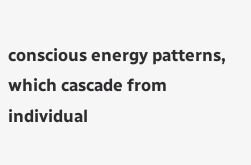conscious energy patterns, which cascade from individual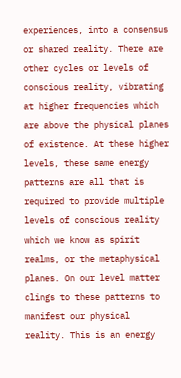experiences, into a consensus or shared reality. There are other cycles or levels of conscious reality, vibrating at higher frequencies which are above the physical planes of existence. At these higher levels, these same energy patterns are all that is required to provide multiple levels of conscious reality which we know as spirit realms, or the metaphysical planes. On our level matter clings to these patterns to manifest our physical reality. This is an energy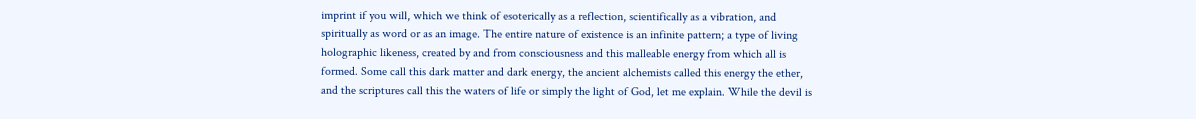imprint if you will, which we think of esoterically as a reflection, scientifically as a vibration, and spiritually as word or as an image. The entire nature of existence is an infinite pattern; a type of living holographic likeness, created by and from consciousness and this malleable energy from which all is formed. Some call this dark matter and dark energy, the ancient alchemists called this energy the ether, and the scriptures call this the waters of life or simply the light of God, let me explain. While the devil is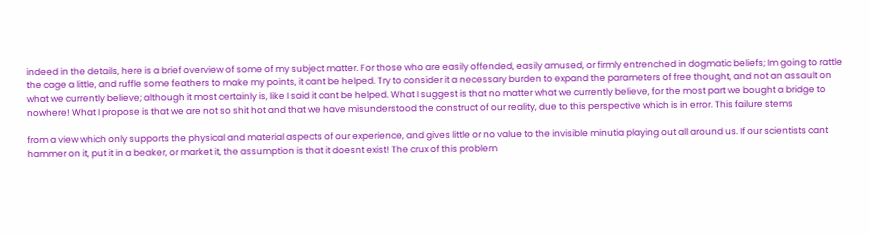indeed in the details, here is a brief overview of some of my subject matter. For those who are easily offended, easily amused, or firmly entrenched in dogmatic beliefs; Im going to rattle the cage a little, and ruffle some feathers to make my points, it cant be helped. Try to consider it a necessary burden to expand the parameters of free thought, and not an assault on what we currently believe; although it most certainly is, like I said it cant be helped. What I suggest is that no matter what we currently believe, for the most part we bought a bridge to nowhere! What I propose is that we are not so shit hot and that we have misunderstood the construct of our reality, due to this perspective which is in error. This failure stems

from a view which only supports the physical and material aspects of our experience, and gives little or no value to the invisible minutia playing out all around us. If our scientists cant hammer on it, put it in a beaker, or market it, the assumption is that it doesnt exist! The crux of this problem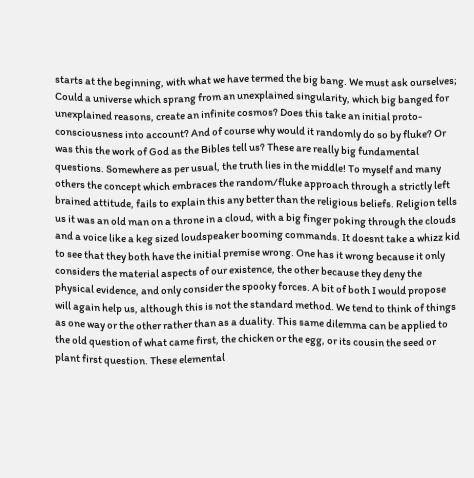starts at the beginning, with what we have termed the big bang. We must ask ourselves; Could a universe which sprang from an unexplained singularity, which big banged for unexplained reasons, create an infinite cosmos? Does this take an initial proto-consciousness into account? And of course why would it randomly do so by fluke? Or was this the work of God as the Bibles tell us? These are really big fundamental questions. Somewhere as per usual, the truth lies in the middle! To myself and many others the concept which embraces the random/fluke approach through a strictly left brained attitude, fails to explain this any better than the religious beliefs. Religion tells us it was an old man on a throne in a cloud, with a big finger poking through the clouds and a voice like a keg sized loudspeaker booming commands. It doesnt take a whizz kid to see that they both have the initial premise wrong. One has it wrong because it only considers the material aspects of our existence, the other because they deny the physical evidence, and only consider the spooky forces. A bit of both I would propose will again help us, although this is not the standard method. We tend to think of things as one way or the other rather than as a duality. This same dilemma can be applied to the old question of what came first, the chicken or the egg, or its cousin the seed or plant first question. These elemental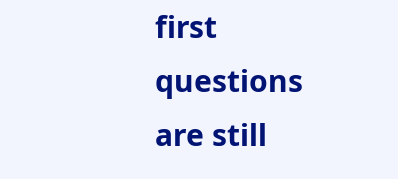first questions are still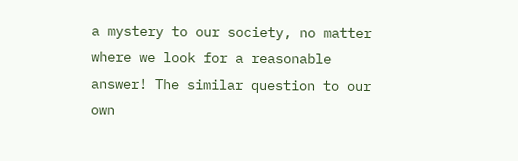a mystery to our society, no matter where we look for a reasonable answer! The similar question to our own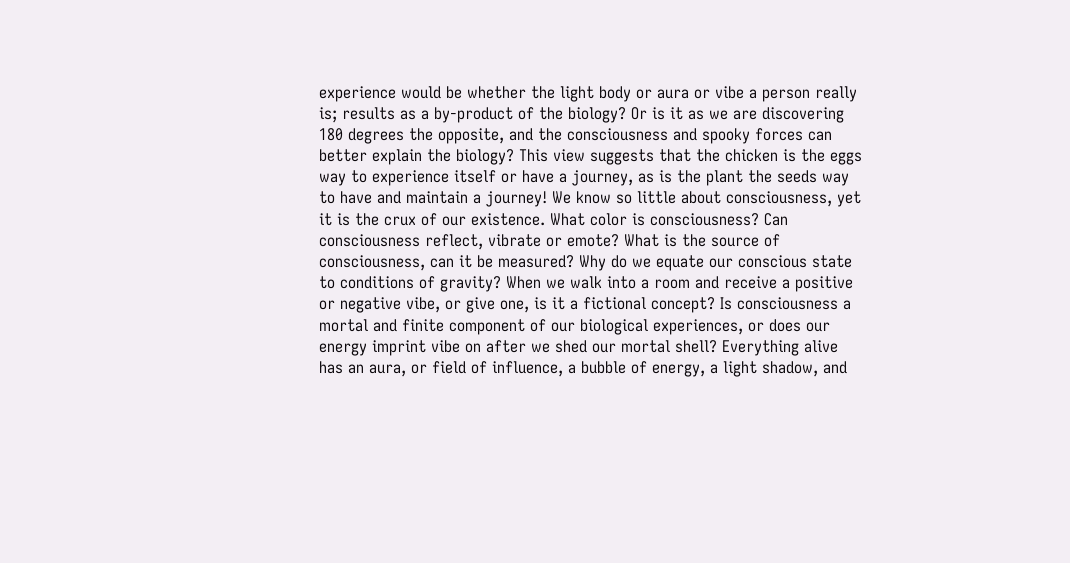experience would be whether the light body or aura or vibe a person really is; results as a by-product of the biology? Or is it as we are discovering 180 degrees the opposite, and the consciousness and spooky forces can better explain the biology? This view suggests that the chicken is the eggs way to experience itself or have a journey, as is the plant the seeds way to have and maintain a journey! We know so little about consciousness, yet it is the crux of our existence. What color is consciousness? Can consciousness reflect, vibrate or emote? What is the source of consciousness, can it be measured? Why do we equate our conscious state to conditions of gravity? When we walk into a room and receive a positive or negative vibe, or give one, is it a fictional concept? Is consciousness a mortal and finite component of our biological experiences, or does our energy imprint vibe on after we shed our mortal shell? Everything alive has an aura, or field of influence, a bubble of energy, a light shadow, and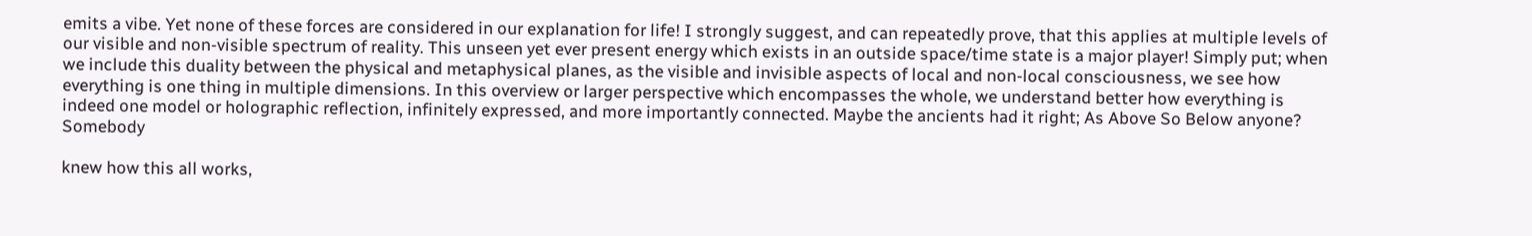emits a vibe. Yet none of these forces are considered in our explanation for life! I strongly suggest, and can repeatedly prove, that this applies at multiple levels of our visible and non-visible spectrum of reality. This unseen yet ever present energy which exists in an outside space/time state is a major player! Simply put; when we include this duality between the physical and metaphysical planes, as the visible and invisible aspects of local and non-local consciousness, we see how everything is one thing in multiple dimensions. In this overview or larger perspective which encompasses the whole, we understand better how everything is indeed one model or holographic reflection, infinitely expressed, and more importantly connected. Maybe the ancients had it right; As Above So Below anyone? Somebody

knew how this all works,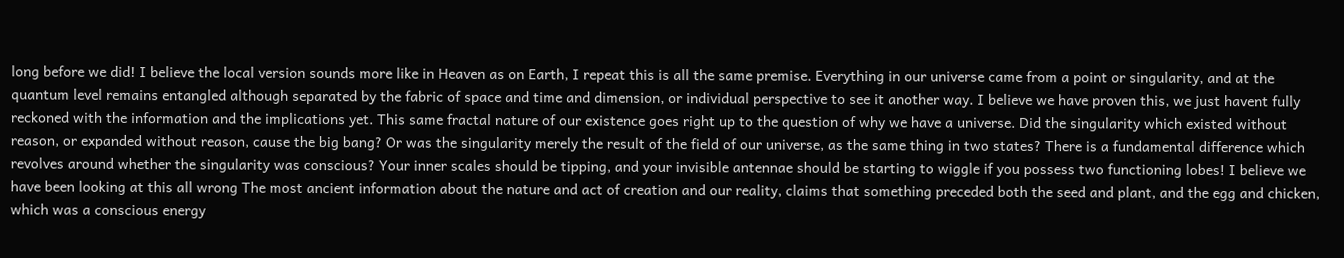long before we did! I believe the local version sounds more like in Heaven as on Earth, I repeat this is all the same premise. Everything in our universe came from a point or singularity, and at the quantum level remains entangled although separated by the fabric of space and time and dimension, or individual perspective to see it another way. I believe we have proven this, we just havent fully reckoned with the information and the implications yet. This same fractal nature of our existence goes right up to the question of why we have a universe. Did the singularity which existed without reason, or expanded without reason, cause the big bang? Or was the singularity merely the result of the field of our universe, as the same thing in two states? There is a fundamental difference which revolves around whether the singularity was conscious? Your inner scales should be tipping, and your invisible antennae should be starting to wiggle if you possess two functioning lobes! I believe we have been looking at this all wrong The most ancient information about the nature and act of creation and our reality, claims that something preceded both the seed and plant, and the egg and chicken, which was a conscious energy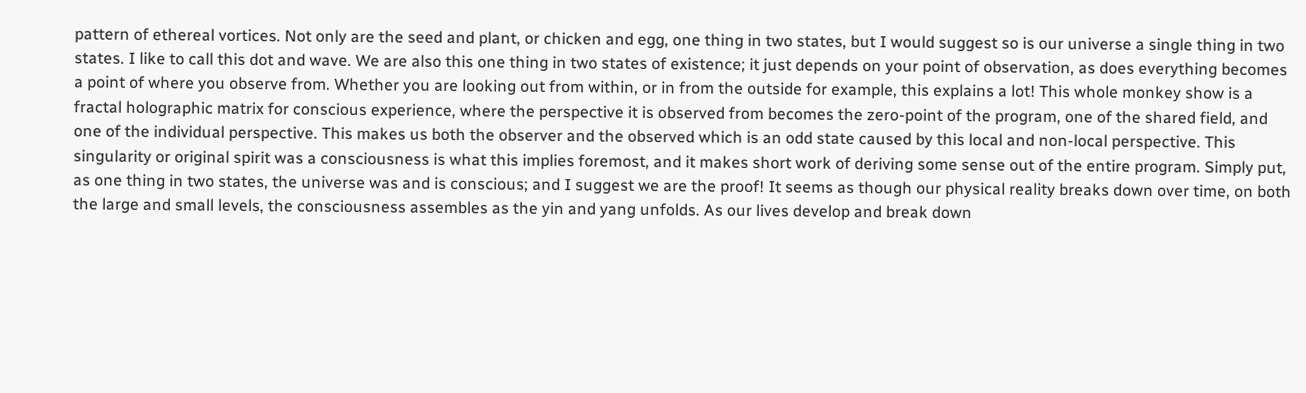pattern of ethereal vortices. Not only are the seed and plant, or chicken and egg, one thing in two states, but I would suggest so is our universe a single thing in two states. I like to call this dot and wave. We are also this one thing in two states of existence; it just depends on your point of observation, as does everything becomes a point of where you observe from. Whether you are looking out from within, or in from the outside for example, this explains a lot! This whole monkey show is a fractal holographic matrix for conscious experience, where the perspective it is observed from becomes the zero-point of the program, one of the shared field, and one of the individual perspective. This makes us both the observer and the observed which is an odd state caused by this local and non-local perspective. This singularity or original spirit was a consciousness is what this implies foremost, and it makes short work of deriving some sense out of the entire program. Simply put, as one thing in two states, the universe was and is conscious; and I suggest we are the proof! It seems as though our physical reality breaks down over time, on both the large and small levels, the consciousness assembles as the yin and yang unfolds. As our lives develop and break down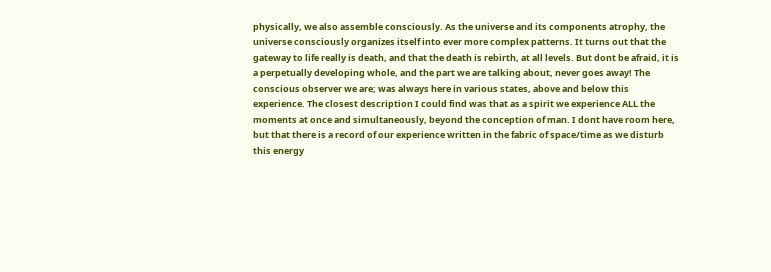physically, we also assemble consciously. As the universe and its components atrophy, the universe consciously organizes itself into ever more complex patterns. It turns out that the gateway to life really is death, and that the death is rebirth, at all levels. But dont be afraid, it is a perpetually developing whole, and the part we are talking about, never goes away! The conscious observer we are; was always here in various states, above and below this experience. The closest description I could find was that as a spirit we experience ALL the moments at once and simultaneously, beyond the conception of man. I dont have room here, but that there is a record of our experience written in the fabric of space/time as we disturb this energy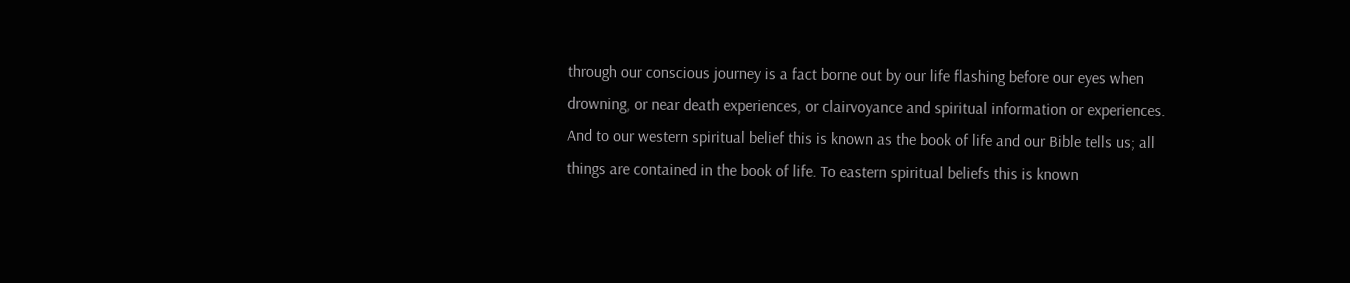through our conscious journey is a fact borne out by our life flashing before our eyes when drowning, or near death experiences, or clairvoyance and spiritual information or experiences. And to our western spiritual belief this is known as the book of life and our Bible tells us; all things are contained in the book of life. To eastern spiritual beliefs this is known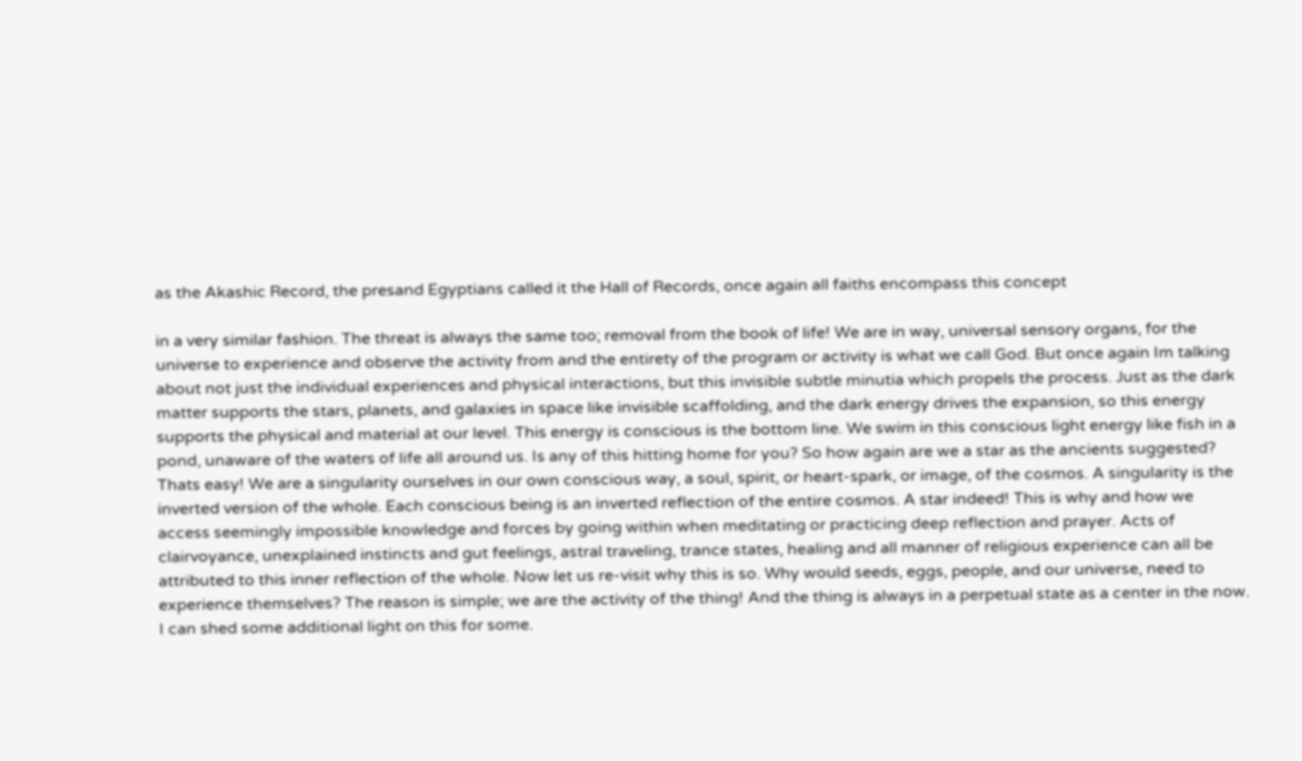as the Akashic Record, the presand Egyptians called it the Hall of Records, once again all faiths encompass this concept

in a very similar fashion. The threat is always the same too; removal from the book of life! We are in way, universal sensory organs, for the universe to experience and observe the activity from and the entirety of the program or activity is what we call God. But once again Im talking about not just the individual experiences and physical interactions, but this invisible subtle minutia which propels the process. Just as the dark matter supports the stars, planets, and galaxies in space like invisible scaffolding, and the dark energy drives the expansion, so this energy supports the physical and material at our level. This energy is conscious is the bottom line. We swim in this conscious light energy like fish in a pond, unaware of the waters of life all around us. Is any of this hitting home for you? So how again are we a star as the ancients suggested? Thats easy! We are a singularity ourselves in our own conscious way, a soul, spirit, or heart-spark, or image, of the cosmos. A singularity is the inverted version of the whole. Each conscious being is an inverted reflection of the entire cosmos. A star indeed! This is why and how we access seemingly impossible knowledge and forces by going within when meditating or practicing deep reflection and prayer. Acts of clairvoyance, unexplained instincts and gut feelings, astral traveling, trance states, healing and all manner of religious experience can all be attributed to this inner reflection of the whole. Now let us re-visit why this is so. Why would seeds, eggs, people, and our universe, need to experience themselves? The reason is simple; we are the activity of the thing! And the thing is always in a perpetual state as a center in the now. I can shed some additional light on this for some.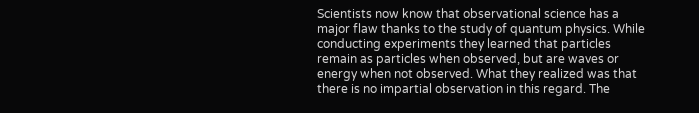Scientists now know that observational science has a major flaw thanks to the study of quantum physics. While conducting experiments they learned that particles remain as particles when observed, but are waves or energy when not observed. What they realized was that there is no impartial observation in this regard. The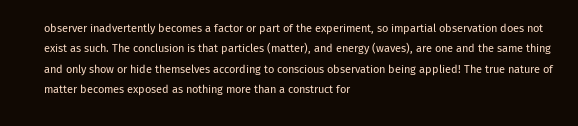observer inadvertently becomes a factor or part of the experiment, so impartial observation does not exist as such. The conclusion is that particles (matter), and energy (waves), are one and the same thing and only show or hide themselves according to conscious observation being applied! The true nature of matter becomes exposed as nothing more than a construct for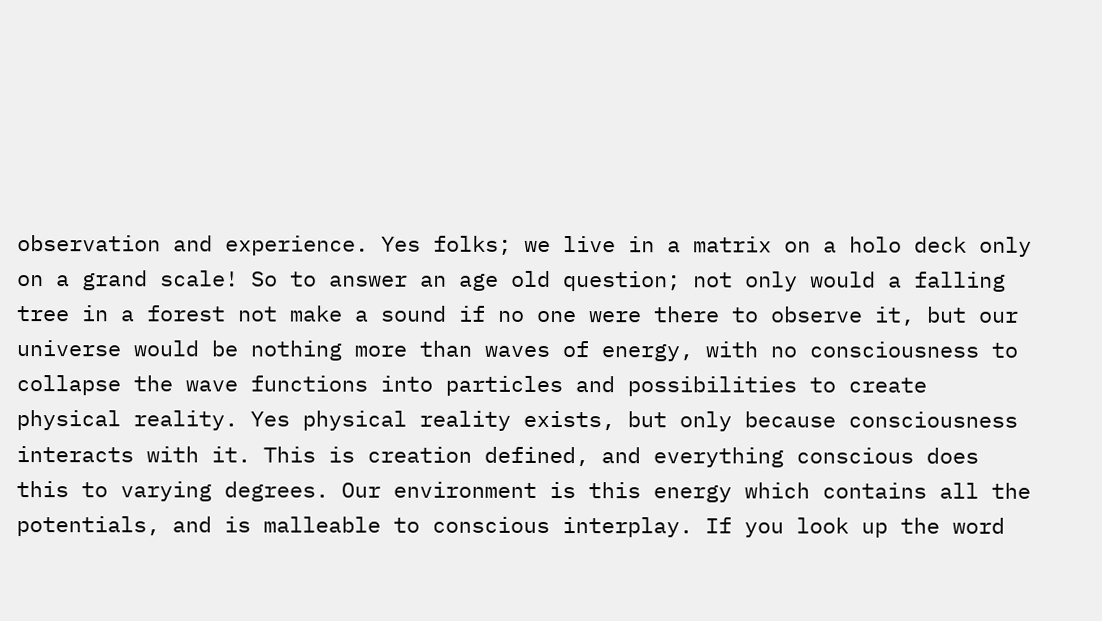observation and experience. Yes folks; we live in a matrix on a holo deck only on a grand scale! So to answer an age old question; not only would a falling tree in a forest not make a sound if no one were there to observe it, but our universe would be nothing more than waves of energy, with no consciousness to collapse the wave functions into particles and possibilities to create physical reality. Yes physical reality exists, but only because consciousness interacts with it. This is creation defined, and everything conscious does this to varying degrees. Our environment is this energy which contains all the potentials, and is malleable to conscious interplay. If you look up the word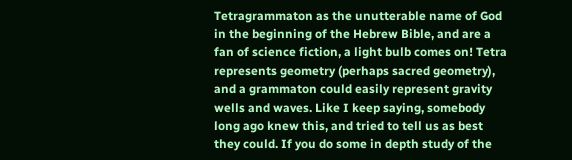Tetragrammaton as the unutterable name of God in the beginning of the Hebrew Bible, and are a fan of science fiction, a light bulb comes on! Tetra represents geometry (perhaps sacred geometry), and a grammaton could easily represent gravity wells and waves. Like I keep saying, somebody long ago knew this, and tried to tell us as best they could. If you do some in depth study of the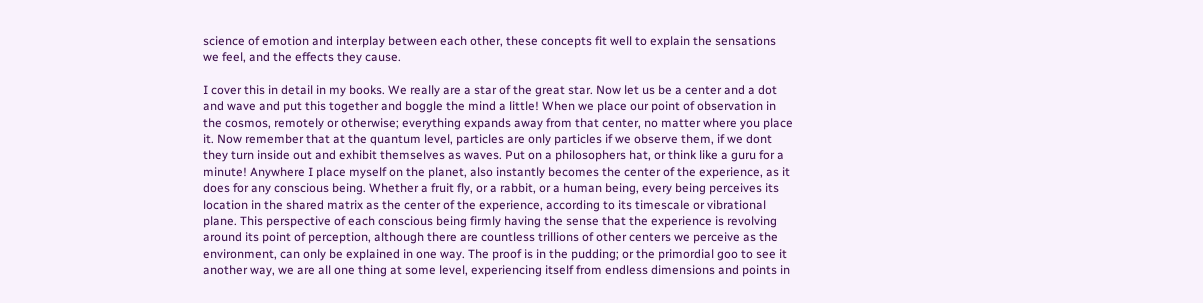science of emotion and interplay between each other, these concepts fit well to explain the sensations we feel, and the effects they cause.

I cover this in detail in my books. We really are a star of the great star. Now let us be a center and a dot and wave and put this together and boggle the mind a little! When we place our point of observation in the cosmos, remotely or otherwise; everything expands away from that center, no matter where you place it. Now remember that at the quantum level, particles are only particles if we observe them, if we dont they turn inside out and exhibit themselves as waves. Put on a philosophers hat, or think like a guru for a minute! Anywhere I place myself on the planet, also instantly becomes the center of the experience, as it does for any conscious being. Whether a fruit fly, or a rabbit, or a human being, every being perceives its location in the shared matrix as the center of the experience, according to its timescale or vibrational plane. This perspective of each conscious being firmly having the sense that the experience is revolving around its point of perception, although there are countless trillions of other centers we perceive as the environment, can only be explained in one way. The proof is in the pudding; or the primordial goo to see it another way, we are all one thing at some level, experiencing itself from endless dimensions and points in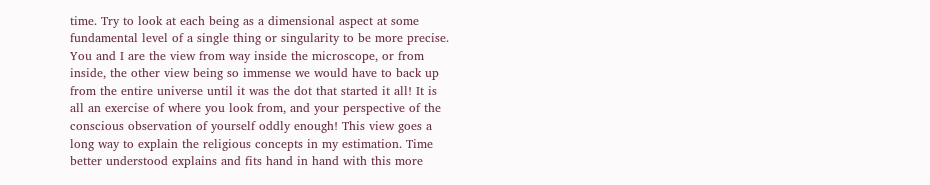time. Try to look at each being as a dimensional aspect at some fundamental level of a single thing or singularity to be more precise. You and I are the view from way inside the microscope, or from inside, the other view being so immense we would have to back up from the entire universe until it was the dot that started it all! It is all an exercise of where you look from, and your perspective of the conscious observation of yourself oddly enough! This view goes a long way to explain the religious concepts in my estimation. Time better understood explains and fits hand in hand with this more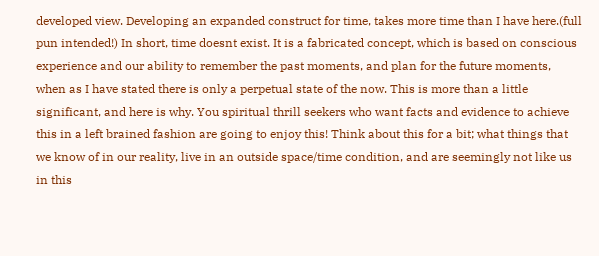developed view. Developing an expanded construct for time, takes more time than I have here.(full pun intended!) In short, time doesnt exist. It is a fabricated concept, which is based on conscious experience and our ability to remember the past moments, and plan for the future moments, when as I have stated there is only a perpetual state of the now. This is more than a little significant, and here is why. You spiritual thrill seekers who want facts and evidence to achieve this in a left brained fashion are going to enjoy this! Think about this for a bit; what things that we know of in our reality, live in an outside space/time condition, and are seemingly not like us in this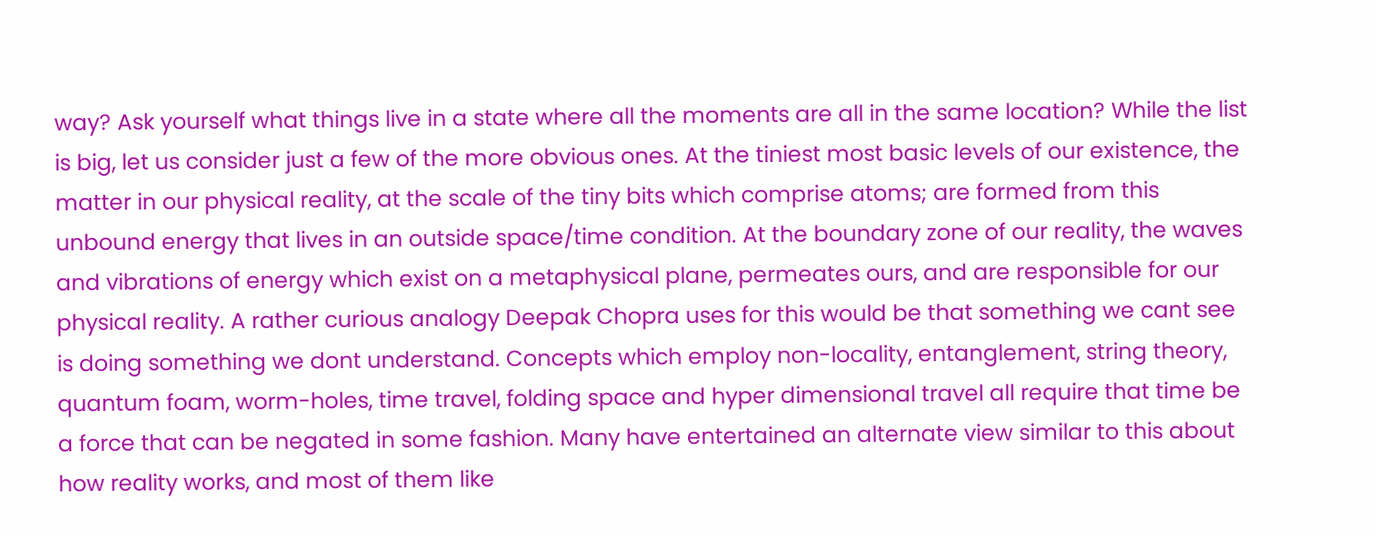way? Ask yourself what things live in a state where all the moments are all in the same location? While the list is big, let us consider just a few of the more obvious ones. At the tiniest most basic levels of our existence, the matter in our physical reality, at the scale of the tiny bits which comprise atoms; are formed from this unbound energy that lives in an outside space/time condition. At the boundary zone of our reality, the waves and vibrations of energy which exist on a metaphysical plane, permeates ours, and are responsible for our physical reality. A rather curious analogy Deepak Chopra uses for this would be that something we cant see is doing something we dont understand. Concepts which employ non-locality, entanglement, string theory, quantum foam, worm-holes, time travel, folding space and hyper dimensional travel all require that time be a force that can be negated in some fashion. Many have entertained an alternate view similar to this about how reality works, and most of them like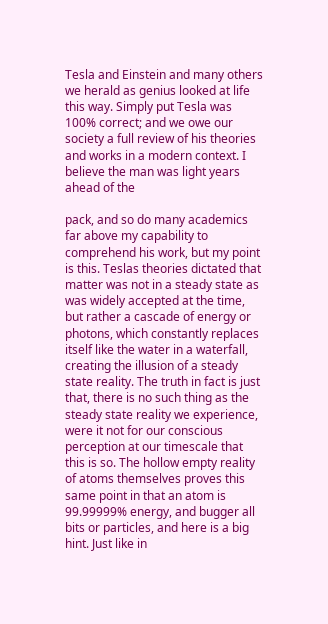Tesla and Einstein and many others we herald as genius looked at life this way. Simply put Tesla was 100% correct; and we owe our society a full review of his theories and works in a modern context. I believe the man was light years ahead of the

pack, and so do many academics far above my capability to comprehend his work, but my point is this. Teslas theories dictated that matter was not in a steady state as was widely accepted at the time, but rather a cascade of energy or photons, which constantly replaces itself like the water in a waterfall, creating the illusion of a steady state reality. The truth in fact is just that, there is no such thing as the steady state reality we experience, were it not for our conscious perception at our timescale that this is so. The hollow empty reality of atoms themselves proves this same point in that an atom is 99.99999% energy, and bugger all bits or particles, and here is a big hint. Just like in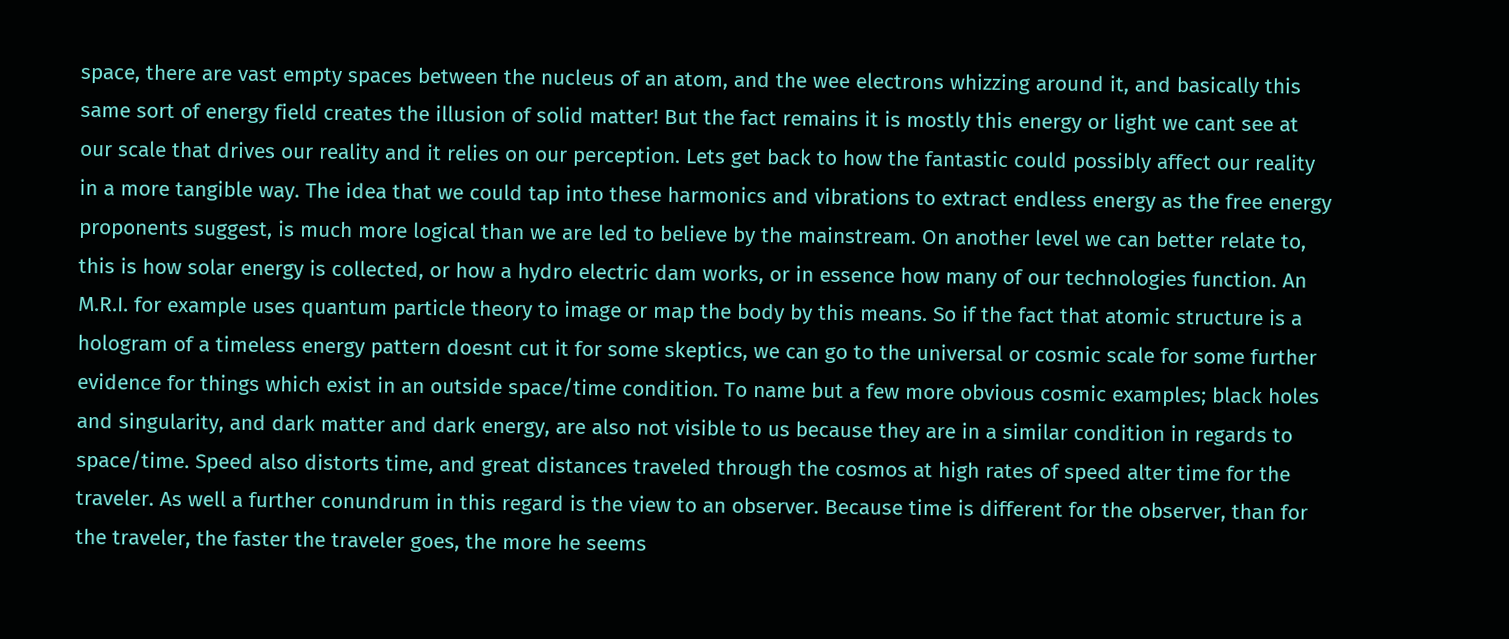space, there are vast empty spaces between the nucleus of an atom, and the wee electrons whizzing around it, and basically this same sort of energy field creates the illusion of solid matter! But the fact remains it is mostly this energy or light we cant see at our scale that drives our reality and it relies on our perception. Lets get back to how the fantastic could possibly affect our reality in a more tangible way. The idea that we could tap into these harmonics and vibrations to extract endless energy as the free energy proponents suggest, is much more logical than we are led to believe by the mainstream. On another level we can better relate to, this is how solar energy is collected, or how a hydro electric dam works, or in essence how many of our technologies function. An M.R.I. for example uses quantum particle theory to image or map the body by this means. So if the fact that atomic structure is a hologram of a timeless energy pattern doesnt cut it for some skeptics, we can go to the universal or cosmic scale for some further evidence for things which exist in an outside space/time condition. To name but a few more obvious cosmic examples; black holes and singularity, and dark matter and dark energy, are also not visible to us because they are in a similar condition in regards to space/time. Speed also distorts time, and great distances traveled through the cosmos at high rates of speed alter time for the traveler. As well a further conundrum in this regard is the view to an observer. Because time is different for the observer, than for the traveler, the faster the traveler goes, the more he seems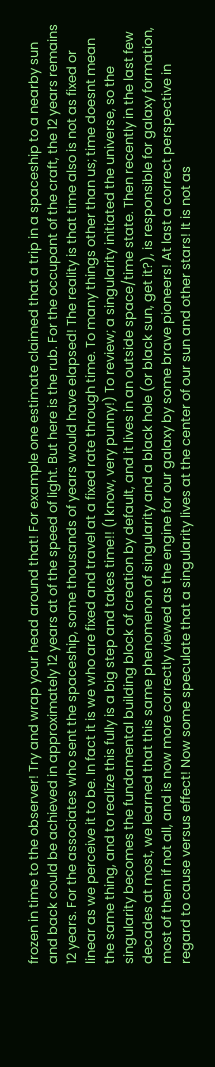frozen in time to the observer! Try and wrap your head around that! For example one estimate claimed that a trip in a spaceship to a nearby sun and back could be achieved in approximately 12 years at of the speed of light. But here is the rub. For the occupant of the craft, the 12 years remains 12 years. For the associates who sent the spaceship, some thousands of years would have elapsed! The reality is that time also is not as fixed or linear as we perceive it to be. In fact it is we who are fixed and travel at a fixed rate through time. To many things other than us; time doesnt mean the same thing, and to realize this fully is a big step and takes time!! (I know, very punny!) To review; a singularity initiated the universe, so the singularity becomes the fundamental building block of creation by default, and it lives in an outside space/time state. Then recently in the last few decades at most, we learned that this same phenomenon of singularity and a black hole (or black sun, get it?), is responsible for galaxy formation, most of them if not all, and is now more correctly viewed as the engine for our galaxy by some brave pioneers! At last a correct perspective in regard to cause versus effect! Now some speculate that a singularity lives at the center of our sun and other stars! It is not as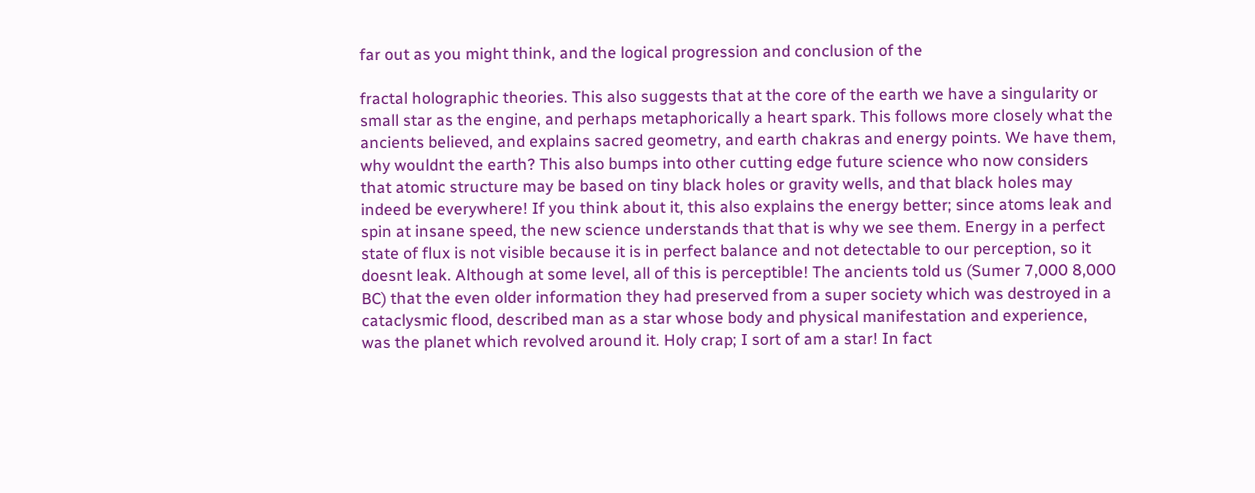far out as you might think, and the logical progression and conclusion of the

fractal holographic theories. This also suggests that at the core of the earth we have a singularity or small star as the engine, and perhaps metaphorically a heart spark. This follows more closely what the ancients believed, and explains sacred geometry, and earth chakras and energy points. We have them, why wouldnt the earth? This also bumps into other cutting edge future science who now considers that atomic structure may be based on tiny black holes or gravity wells, and that black holes may indeed be everywhere! If you think about it, this also explains the energy better; since atoms leak and spin at insane speed, the new science understands that that is why we see them. Energy in a perfect state of flux is not visible because it is in perfect balance and not detectable to our perception, so it doesnt leak. Although at some level, all of this is perceptible! The ancients told us (Sumer 7,000 8,000 BC) that the even older information they had preserved from a super society which was destroyed in a cataclysmic flood, described man as a star whose body and physical manifestation and experience, was the planet which revolved around it. Holy crap; I sort of am a star! In fact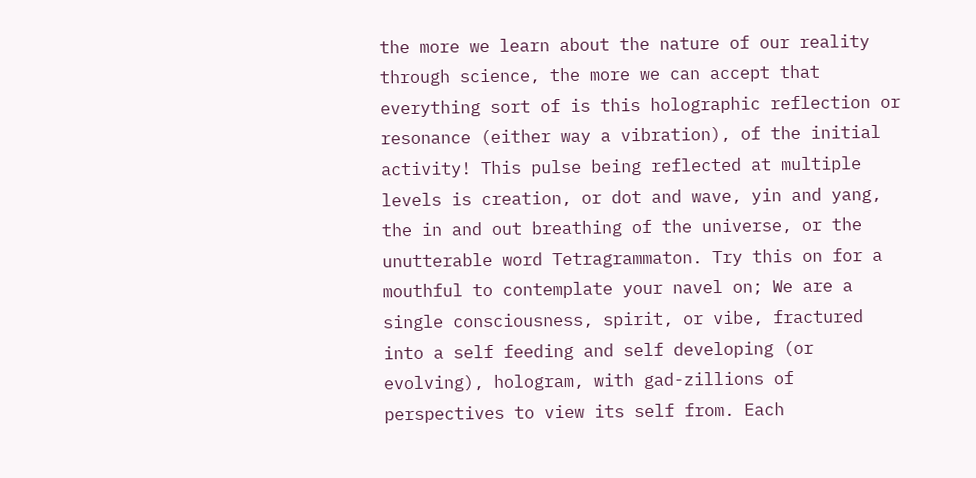the more we learn about the nature of our reality through science, the more we can accept that everything sort of is this holographic reflection or resonance (either way a vibration), of the initial activity! This pulse being reflected at multiple levels is creation, or dot and wave, yin and yang, the in and out breathing of the universe, or the unutterable word Tetragrammaton. Try this on for a mouthful to contemplate your navel on; We are a single consciousness, spirit, or vibe, fractured into a self feeding and self developing (or evolving), hologram, with gad-zillions of perspectives to view its self from. Each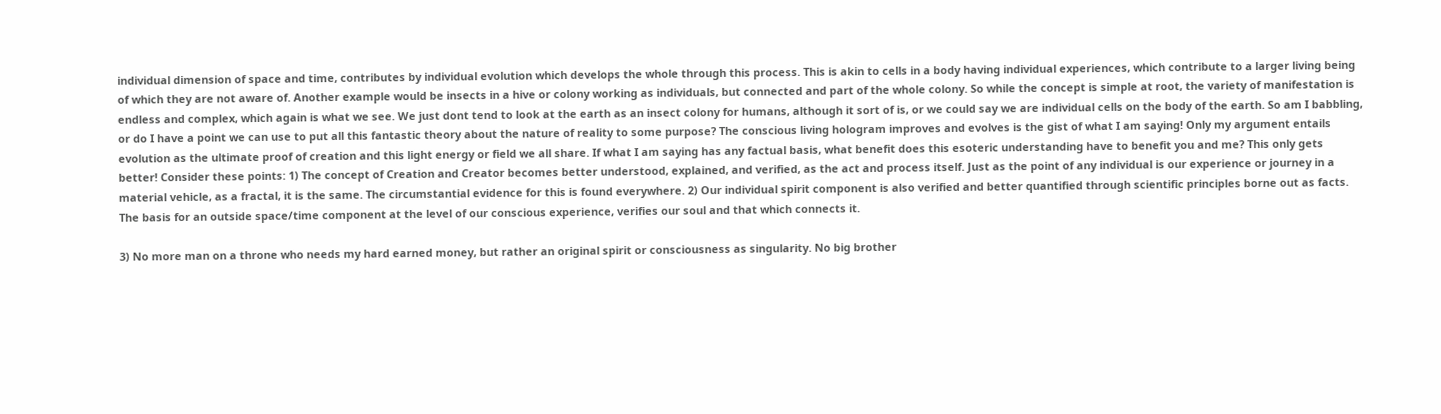individual dimension of space and time, contributes by individual evolution which develops the whole through this process. This is akin to cells in a body having individual experiences, which contribute to a larger living being of which they are not aware of. Another example would be insects in a hive or colony working as individuals, but connected and part of the whole colony. So while the concept is simple at root, the variety of manifestation is endless and complex, which again is what we see. We just dont tend to look at the earth as an insect colony for humans, although it sort of is, or we could say we are individual cells on the body of the earth. So am I babbling, or do I have a point we can use to put all this fantastic theory about the nature of reality to some purpose? The conscious living hologram improves and evolves is the gist of what I am saying! Only my argument entails evolution as the ultimate proof of creation and this light energy or field we all share. If what I am saying has any factual basis, what benefit does this esoteric understanding have to benefit you and me? This only gets better! Consider these points: 1) The concept of Creation and Creator becomes better understood, explained, and verified, as the act and process itself. Just as the point of any individual is our experience or journey in a material vehicle, as a fractal, it is the same. The circumstantial evidence for this is found everywhere. 2) Our individual spirit component is also verified and better quantified through scientific principles borne out as facts. The basis for an outside space/time component at the level of our conscious experience, verifies our soul and that which connects it.

3) No more man on a throne who needs my hard earned money, but rather an original spirit or consciousness as singularity. No big brother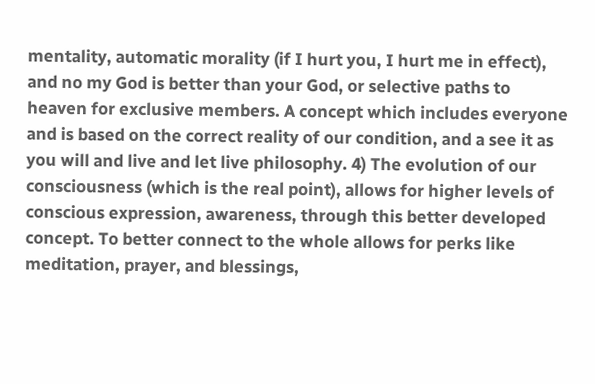mentality, automatic morality (if I hurt you, I hurt me in effect), and no my God is better than your God, or selective paths to heaven for exclusive members. A concept which includes everyone and is based on the correct reality of our condition, and a see it as you will and live and let live philosophy. 4) The evolution of our consciousness (which is the real point), allows for higher levels of conscious expression, awareness, through this better developed concept. To better connect to the whole allows for perks like meditation, prayer, and blessings,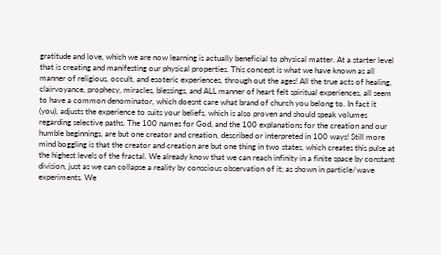gratitude and love, which we are now learning is actually beneficial to physical matter. At a starter level that is creating and manifesting our physical properties. This concept is what we have known as all manner of religious, occult, and esoteric experiences, through out the ages! All the true acts of healing, clairvoyance, prophecy, miracles, blessings, and ALL manner of heart felt spiritual experiences, all seem to have a common denominator, which doesnt care what brand of church you belong to. In fact it (you), adjusts the experience to suits your beliefs, which is also proven and should speak volumes regarding selective paths. The 100 names for God, and the 100 explanations for the creation and our humble beginnings, are but one creator and creation, described or interpreted in 100 ways! Still more mind boggling is that the creator and creation are but one thing in two states, which creates this pulse at the highest levels of the fractal. We already know that we can reach infinity in a finite space by constant division, just as we can collapse a reality by conscious observation of it; as shown in particle/wave experiments. We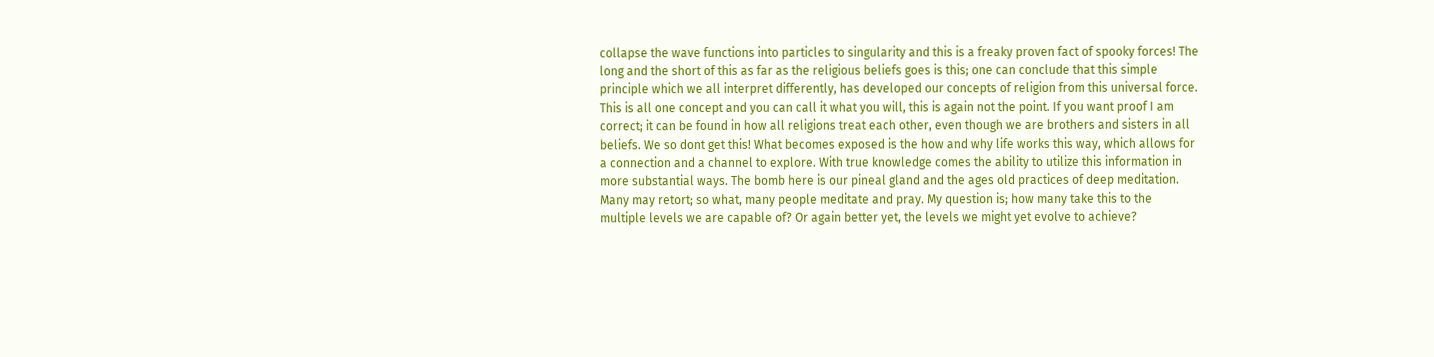collapse the wave functions into particles to singularity and this is a freaky proven fact of spooky forces! The long and the short of this as far as the religious beliefs goes is this; one can conclude that this simple principle which we all interpret differently, has developed our concepts of religion from this universal force. This is all one concept and you can call it what you will, this is again not the point. If you want proof I am correct; it can be found in how all religions treat each other, even though we are brothers and sisters in all beliefs. We so dont get this! What becomes exposed is the how and why life works this way, which allows for a connection and a channel to explore. With true knowledge comes the ability to utilize this information in more substantial ways. The bomb here is our pineal gland and the ages old practices of deep meditation. Many may retort; so what, many people meditate and pray. My question is; how many take this to the multiple levels we are capable of? Or again better yet, the levels we might yet evolve to achieve?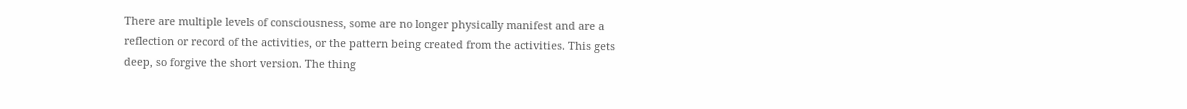There are multiple levels of consciousness, some are no longer physically manifest and are a reflection or record of the activities, or the pattern being created from the activities. This gets deep, so forgive the short version. The thing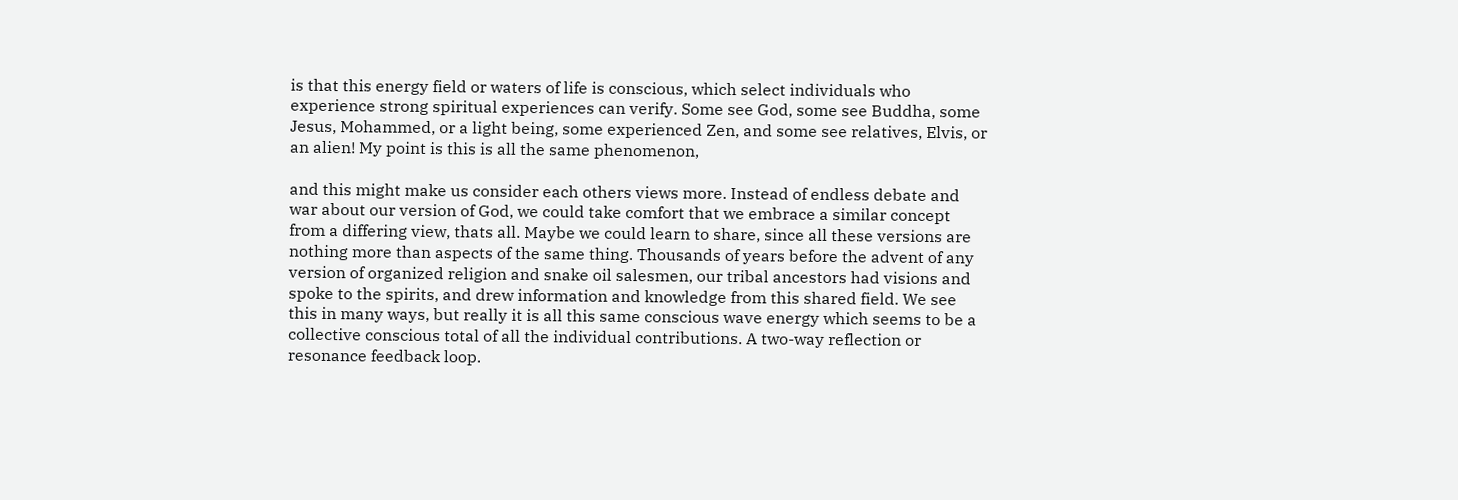is that this energy field or waters of life is conscious, which select individuals who experience strong spiritual experiences can verify. Some see God, some see Buddha, some Jesus, Mohammed, or a light being, some experienced Zen, and some see relatives, Elvis, or an alien! My point is this is all the same phenomenon,

and this might make us consider each others views more. Instead of endless debate and war about our version of God, we could take comfort that we embrace a similar concept from a differing view, thats all. Maybe we could learn to share, since all these versions are nothing more than aspects of the same thing. Thousands of years before the advent of any version of organized religion and snake oil salesmen, our tribal ancestors had visions and spoke to the spirits, and drew information and knowledge from this shared field. We see this in many ways, but really it is all this same conscious wave energy which seems to be a collective conscious total of all the individual contributions. A two-way reflection or resonance feedback loop.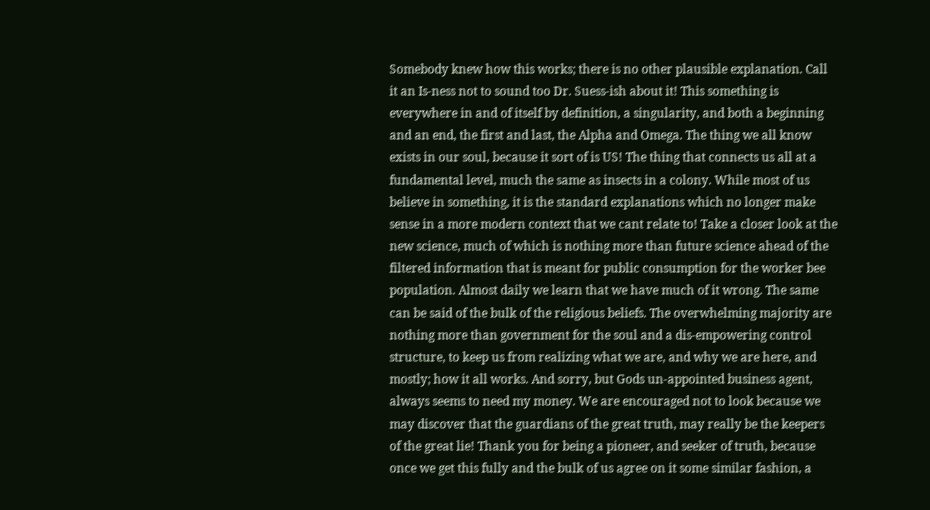Somebody knew how this works; there is no other plausible explanation. Call it an Is-ness not to sound too Dr. Suess-ish about it! This something is everywhere in and of itself by definition, a singularity, and both a beginning and an end, the first and last, the Alpha and Omega. The thing we all know exists in our soul, because it sort of is US! The thing that connects us all at a fundamental level, much the same as insects in a colony. While most of us believe in something, it is the standard explanations which no longer make sense in a more modern context that we cant relate to! Take a closer look at the new science, much of which is nothing more than future science ahead of the filtered information that is meant for public consumption for the worker bee population. Almost daily we learn that we have much of it wrong. The same can be said of the bulk of the religious beliefs. The overwhelming majority are nothing more than government for the soul and a dis-empowering control structure, to keep us from realizing what we are, and why we are here, and mostly; how it all works. And sorry, but Gods un-appointed business agent, always seems to need my money. We are encouraged not to look because we may discover that the guardians of the great truth, may really be the keepers of the great lie! Thank you for being a pioneer, and seeker of truth, because once we get this fully and the bulk of us agree on it some similar fashion, a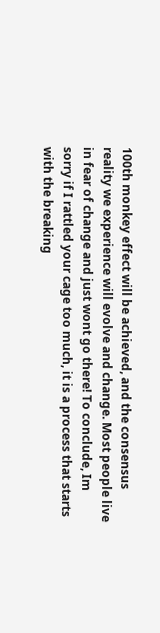100th monkey effect will be achieved, and the consensus reality we experience will evolve and change. Most people live in fear of change and just wont go there! To conclude, Im sorry if I rattled your cage too much, it is a process that starts with the breaking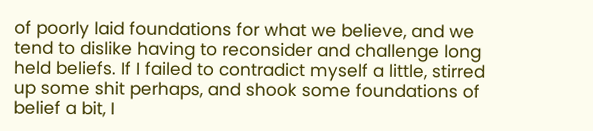of poorly laid foundations for what we believe, and we tend to dislike having to reconsider and challenge long held beliefs. If I failed to contradict myself a little, stirred up some shit perhaps, and shook some foundations of belief a bit, I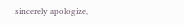sincerely apologize,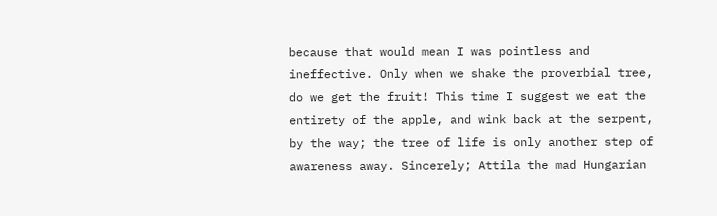because that would mean I was pointless and ineffective. Only when we shake the proverbial tree, do we get the fruit! This time I suggest we eat the entirety of the apple, and wink back at the serpent, by the way; the tree of life is only another step of awareness away. Sincerely; Attila the mad Hungarian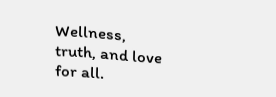Wellness, truth, and love for all.